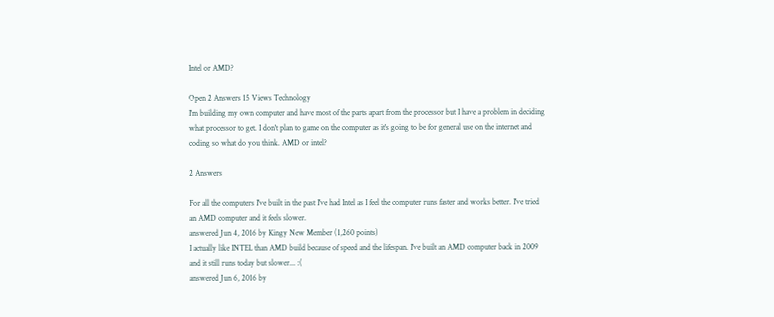Intel or AMD?

Open 2 Answers 15 Views Technology
I'm building my own computer and have most of the parts apart from the processor but I have a problem in deciding what processor to get. I don't plan to game on the computer as it's going to be for general use on the internet and coding so what do you think. AMD or intel?

2 Answers

For all the computers I've built in the past I've had Intel as I feel the computer runs faster and works better. I've tried an AMD computer and it feels slower.
answered Jun 4, 2016 by Kingy New Member (1,260 points)
I actually like INTEL than AMD build because of speed and the lifespan. I've built an AMD computer back in 2009  and it still runs today but slower... :(
answered Jun 6, 2016 by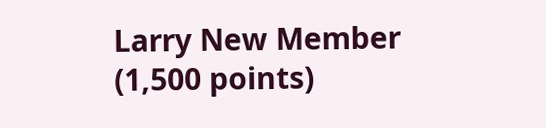Larry New Member (1,500 points)